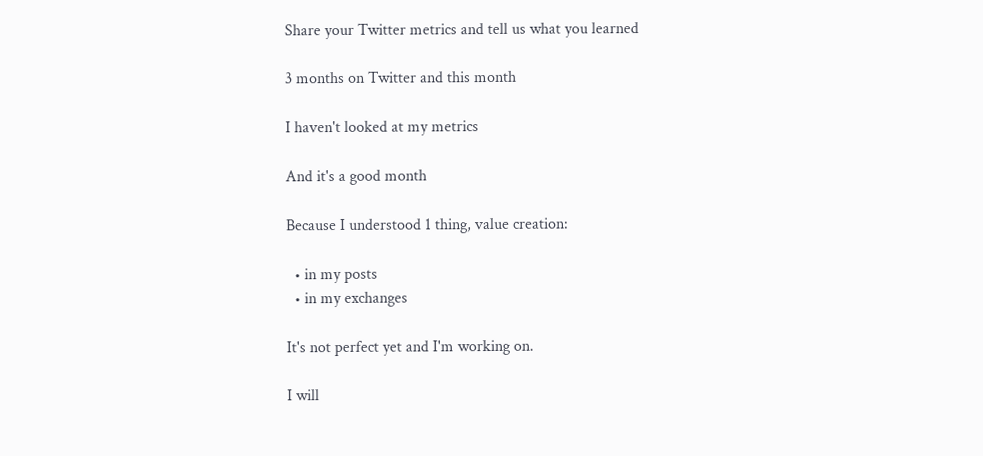Share your Twitter metrics and tell us what you learned

3 months on Twitter and this month

I haven't looked at my metrics

And it's a good month

Because I understood 1 thing, value creation:

  • in my posts
  • in my exchanges

It's not perfect yet and I'm working on.

I will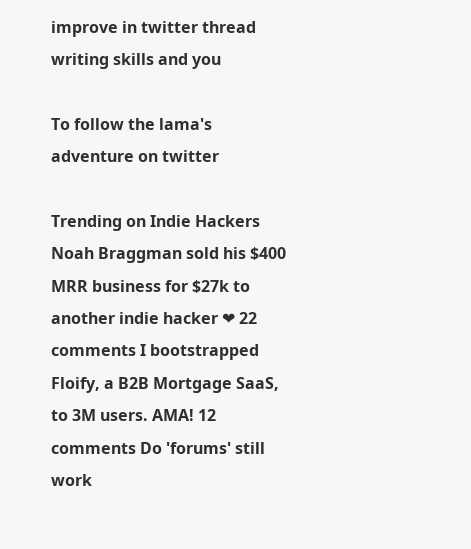improve in twitter thread writing skills and you

To follow the lama's adventure on twitter

Trending on Indie Hackers
Noah Braggman sold his $400 MRR business for $27k to another indie hacker ❤ 22 comments I bootstrapped Floify, a B2B Mortgage SaaS, to 3M users. AMA! 12 comments Do 'forums' still work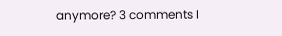anymore? 3 comments I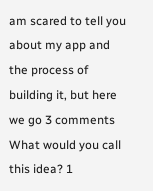am scared to tell you about my app and the process of building it, but here we go 3 comments What would you call this idea? 1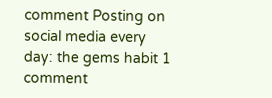comment Posting on social media every day: the gems habit 1 comment